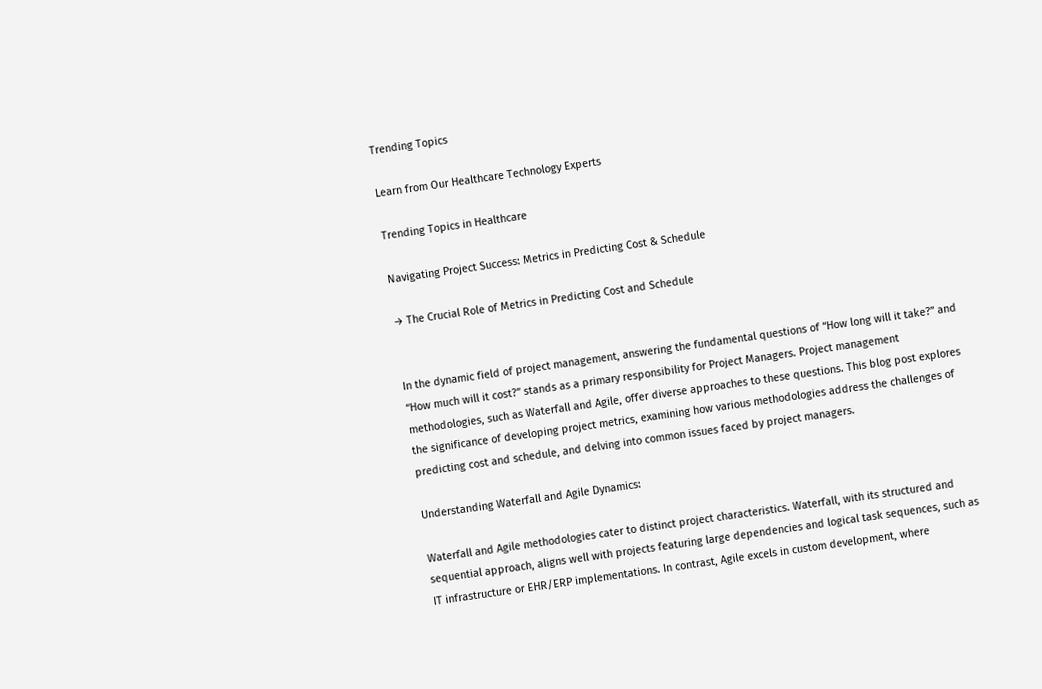Trending Topics

Learn from Our Healthcare Technology Experts

Trending Topics in Healthcare

Navigating Project Success: Metrics in Predicting Cost & Schedule

→ The Crucial Role of Metrics in Predicting Cost and Schedule


In the dynamic field of project management, answering the fundamental questions of “How long will it take?” and “How much will it cost?” stands as a primary responsibility for Project Managers. Project management methodologies, such as Waterfall and Agile, offer diverse approaches to these questions. This blog post explores the significance of developing project metrics, examining how various methodologies address the challenges of predicting cost and schedule, and delving into common issues faced by project managers.

Understanding Waterfall and Agile Dynamics:

Waterfall and Agile methodologies cater to distinct project characteristics. Waterfall, with its structured and sequential approach, aligns well with projects featuring large dependencies and logical task sequences, such as IT infrastructure or EHR/ERP implementations. In contrast, Agile excels in custom development, where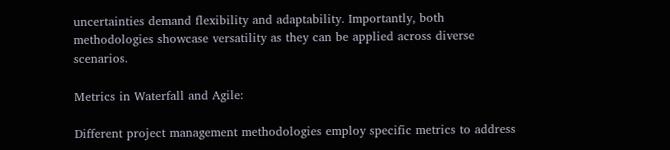uncertainties demand flexibility and adaptability. Importantly, both methodologies showcase versatility as they can be applied across diverse scenarios.

Metrics in Waterfall and Agile:

Different project management methodologies employ specific metrics to address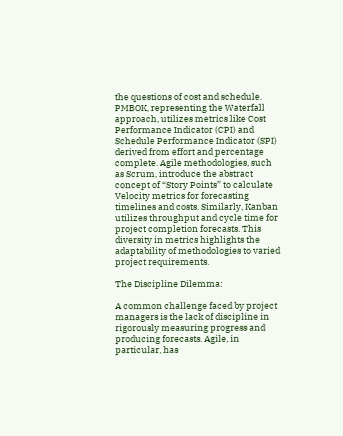the questions of cost and schedule. PMBOK, representing the Waterfall approach, utilizes metrics like Cost Performance Indicator (CPI) and Schedule Performance Indicator (SPI) derived from effort and percentage complete. Agile methodologies, such as Scrum, introduce the abstract concept of “Story Points” to calculate Velocity metrics for forecasting timelines and costs. Similarly, Kanban utilizes throughput and cycle time for project completion forecasts. This diversity in metrics highlights the adaptability of methodologies to varied project requirements.

The Discipline Dilemma:

A common challenge faced by project managers is the lack of discipline in rigorously measuring progress and producing forecasts. Agile, in particular, has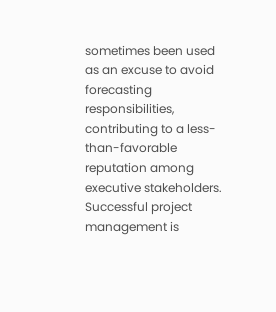sometimes been used as an excuse to avoid forecasting responsibilities, contributing to a less-than-favorable reputation among executive stakeholders. Successful project management is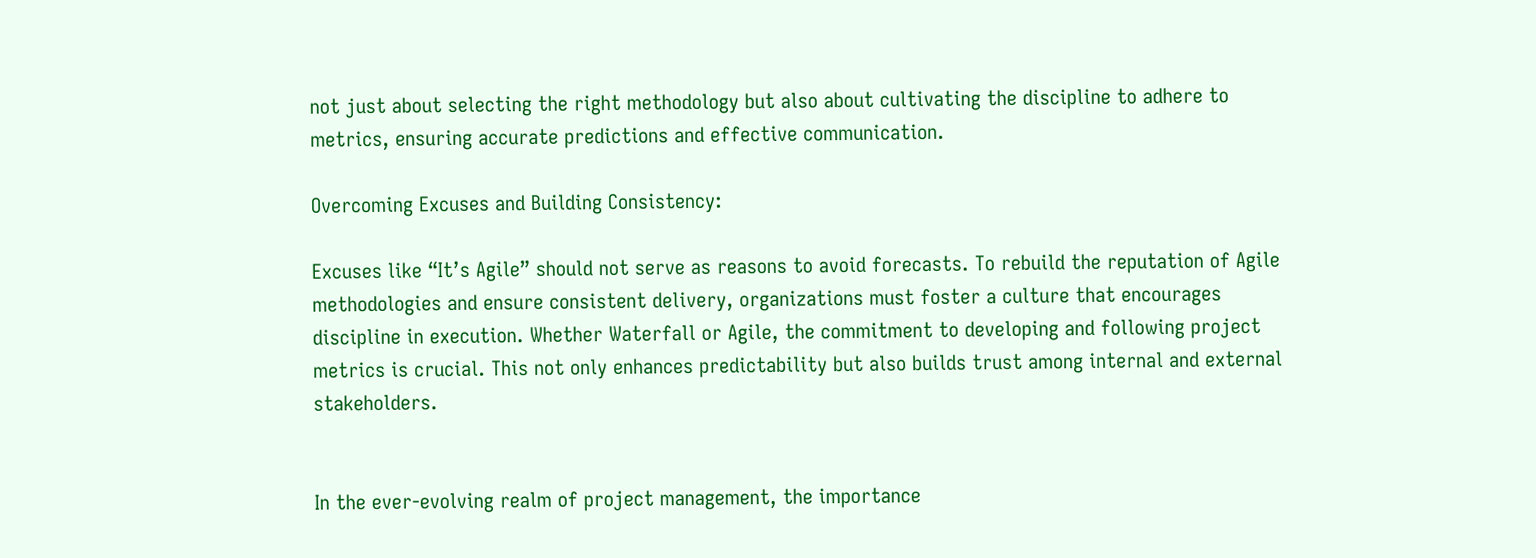not just about selecting the right methodology but also about cultivating the discipline to adhere to metrics, ensuring accurate predictions and effective communication.

Overcoming Excuses and Building Consistency:

Excuses like “It’s Agile” should not serve as reasons to avoid forecasts. To rebuild the reputation of Agile methodologies and ensure consistent delivery, organizations must foster a culture that encourages discipline in execution. Whether Waterfall or Agile, the commitment to developing and following project metrics is crucial. This not only enhances predictability but also builds trust among internal and external stakeholders.


In the ever-evolving realm of project management, the importance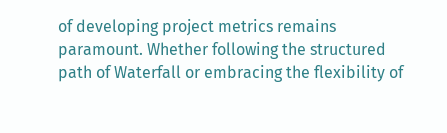of developing project metrics remains paramount. Whether following the structured path of Waterfall or embracing the flexibility of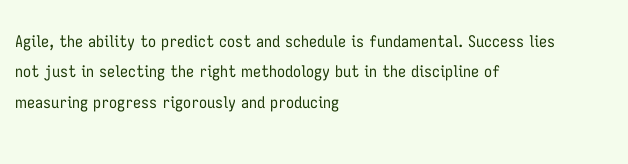Agile, the ability to predict cost and schedule is fundamental. Success lies not just in selecting the right methodology but in the discipline of measuring progress rigorously and producing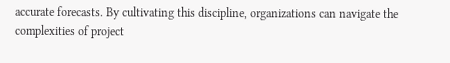accurate forecasts. By cultivating this discipline, organizations can navigate the complexities of project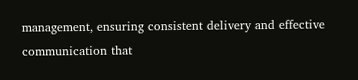management, ensuring consistent delivery and effective communication that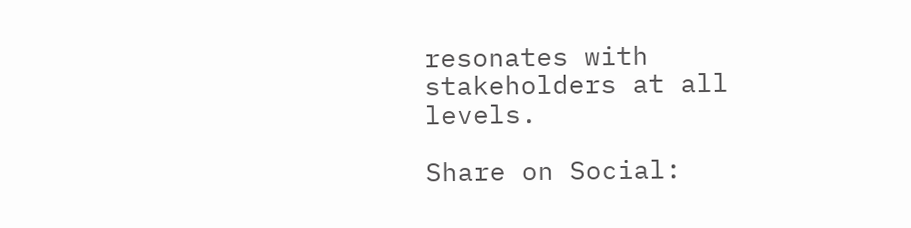resonates with stakeholders at all levels.

Share on Social: